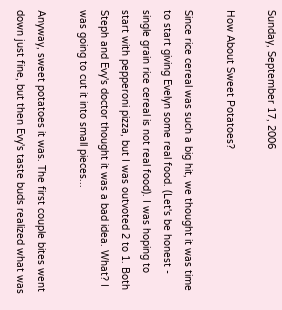Sunday, September 17, 2006

How About Sweet Potatoes?

Since rice cereal was such a big hit, we thought it was time to start giving Evelyn some real food. (Let's be honest - single grain rice cereal is not real food). I was hoping to start with pepperoni pizza, but I was outvoted 2 to 1. Both Steph and Evy's doctor thought it was a bad idea. What? I was going to cut it into small pieces...

Anyway, sweet potatoes it was. The first couple bites went down just fine, but then Evy's taste buds realized what was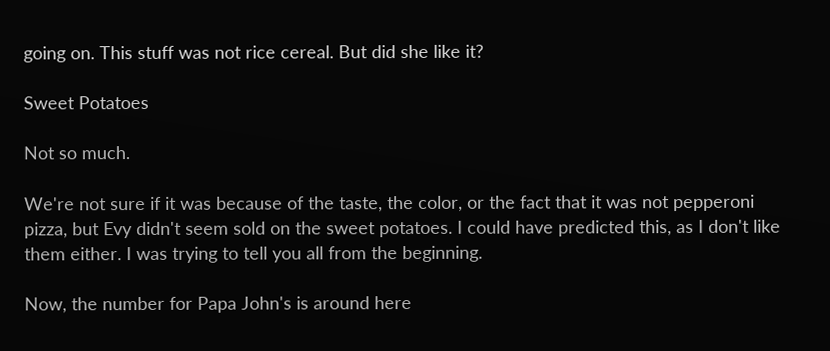going on. This stuff was not rice cereal. But did she like it?

Sweet Potatoes

Not so much.

We're not sure if it was because of the taste, the color, or the fact that it was not pepperoni pizza, but Evy didn't seem sold on the sweet potatoes. I could have predicted this, as I don't like them either. I was trying to tell you all from the beginning.

Now, the number for Papa John's is around here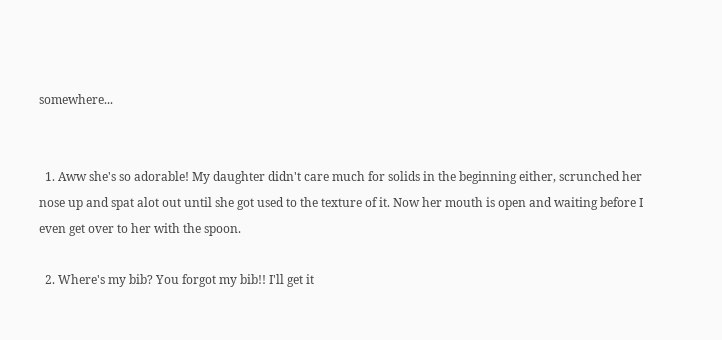somewhere...


  1. Aww she's so adorable! My daughter didn't care much for solids in the beginning either, scrunched her nose up and spat alot out until she got used to the texture of it. Now her mouth is open and waiting before I even get over to her with the spoon.

  2. Where's my bib? You forgot my bib!! I'll get it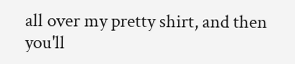all over my pretty shirt, and then you'll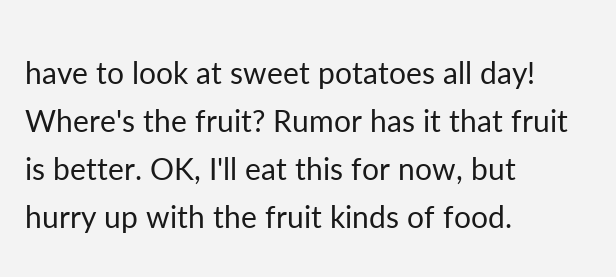have to look at sweet potatoes all day! Where's the fruit? Rumor has it that fruit is better. OK, I'll eat this for now, but hurry up with the fruit kinds of food.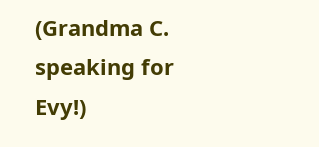(Grandma C. speaking for Evy!)